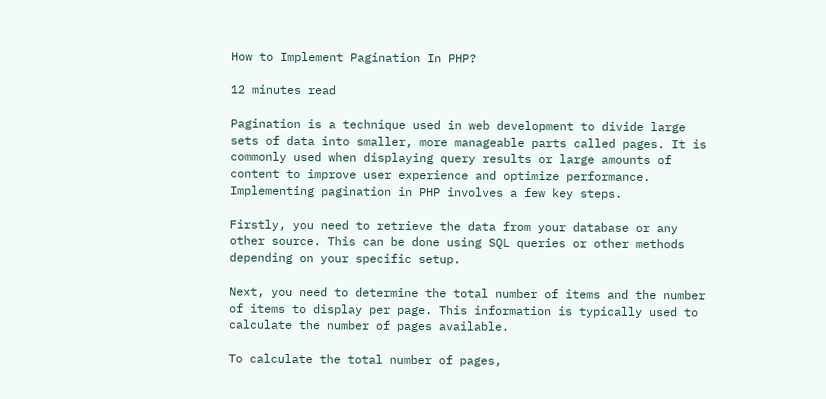How to Implement Pagination In PHP?

12 minutes read

Pagination is a technique used in web development to divide large sets of data into smaller, more manageable parts called pages. It is commonly used when displaying query results or large amounts of content to improve user experience and optimize performance. Implementing pagination in PHP involves a few key steps.

Firstly, you need to retrieve the data from your database or any other source. This can be done using SQL queries or other methods depending on your specific setup.

Next, you need to determine the total number of items and the number of items to display per page. This information is typically used to calculate the number of pages available.

To calculate the total number of pages,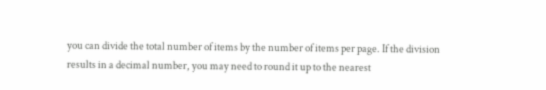you can divide the total number of items by the number of items per page. If the division results in a decimal number, you may need to round it up to the nearest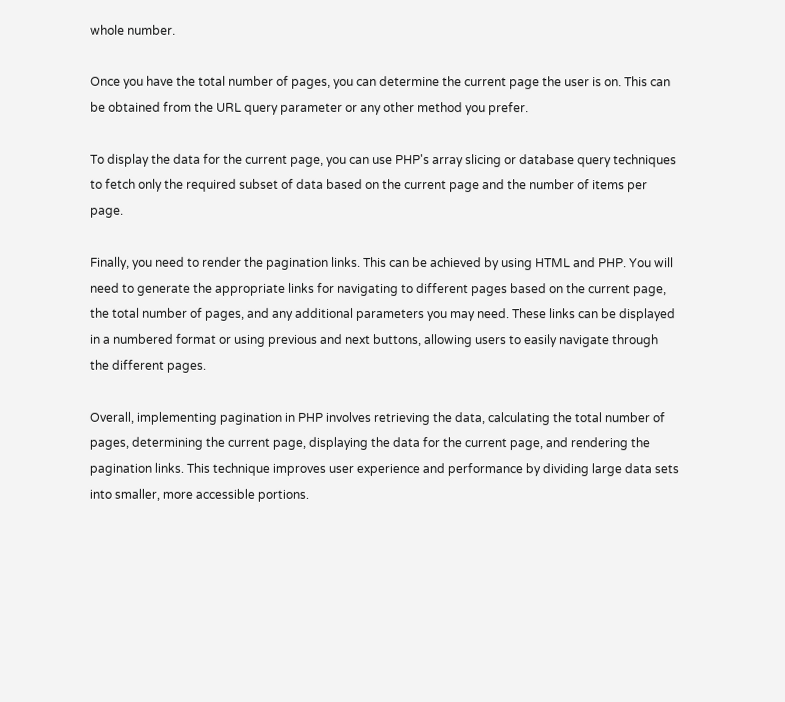whole number.

Once you have the total number of pages, you can determine the current page the user is on. This can be obtained from the URL query parameter or any other method you prefer.

To display the data for the current page, you can use PHP's array slicing or database query techniques to fetch only the required subset of data based on the current page and the number of items per page.

Finally, you need to render the pagination links. This can be achieved by using HTML and PHP. You will need to generate the appropriate links for navigating to different pages based on the current page, the total number of pages, and any additional parameters you may need. These links can be displayed in a numbered format or using previous and next buttons, allowing users to easily navigate through the different pages.

Overall, implementing pagination in PHP involves retrieving the data, calculating the total number of pages, determining the current page, displaying the data for the current page, and rendering the pagination links. This technique improves user experience and performance by dividing large data sets into smaller, more accessible portions.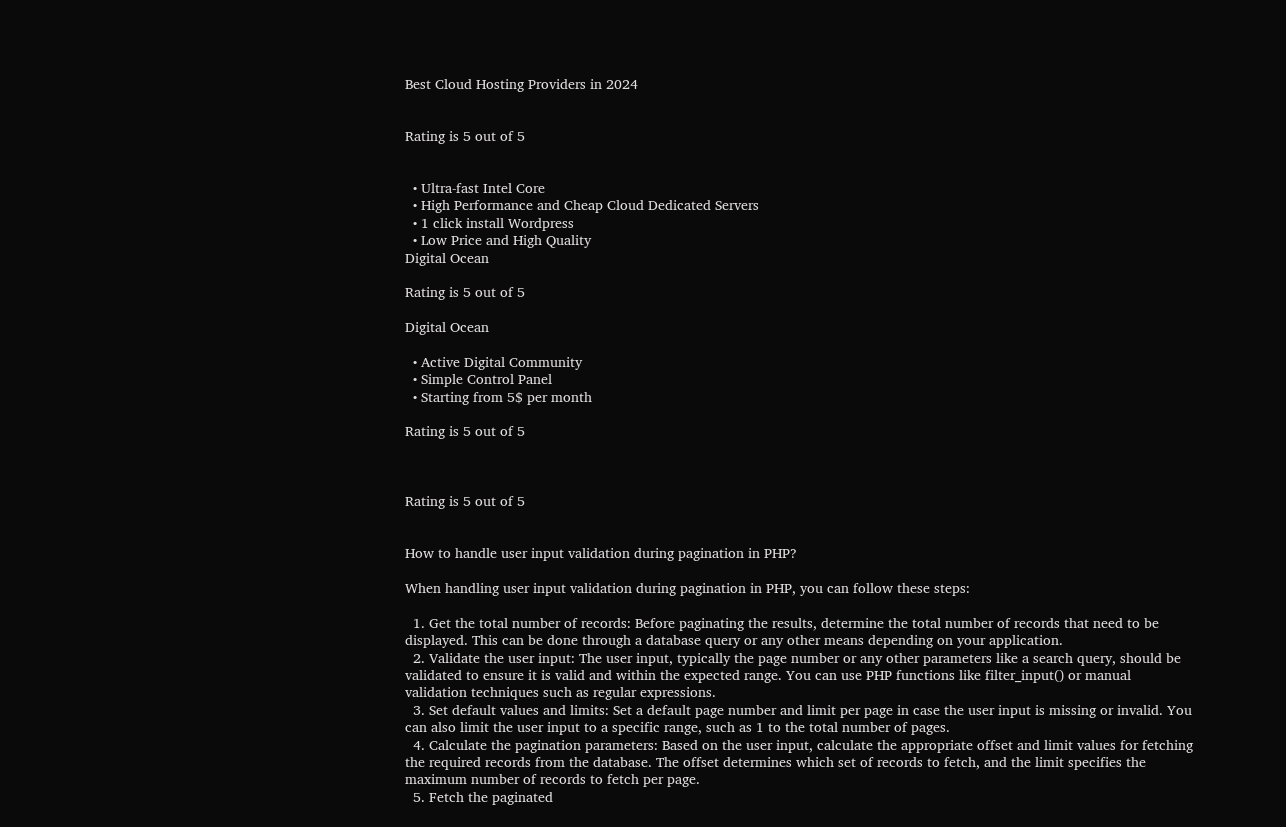Best Cloud Hosting Providers in 2024


Rating is 5 out of 5


  • Ultra-fast Intel Core
  • High Performance and Cheap Cloud Dedicated Servers
  • 1 click install Wordpress
  • Low Price and High Quality
Digital Ocean

Rating is 5 out of 5

Digital Ocean

  • Active Digital Community
  • Simple Control Panel
  • Starting from 5$ per month

Rating is 5 out of 5



Rating is 5 out of 5


How to handle user input validation during pagination in PHP?

When handling user input validation during pagination in PHP, you can follow these steps:

  1. Get the total number of records: Before paginating the results, determine the total number of records that need to be displayed. This can be done through a database query or any other means depending on your application.
  2. Validate the user input: The user input, typically the page number or any other parameters like a search query, should be validated to ensure it is valid and within the expected range. You can use PHP functions like filter_input() or manual validation techniques such as regular expressions.
  3. Set default values and limits: Set a default page number and limit per page in case the user input is missing or invalid. You can also limit the user input to a specific range, such as 1 to the total number of pages.
  4. Calculate the pagination parameters: Based on the user input, calculate the appropriate offset and limit values for fetching the required records from the database. The offset determines which set of records to fetch, and the limit specifies the maximum number of records to fetch per page.
  5. Fetch the paginated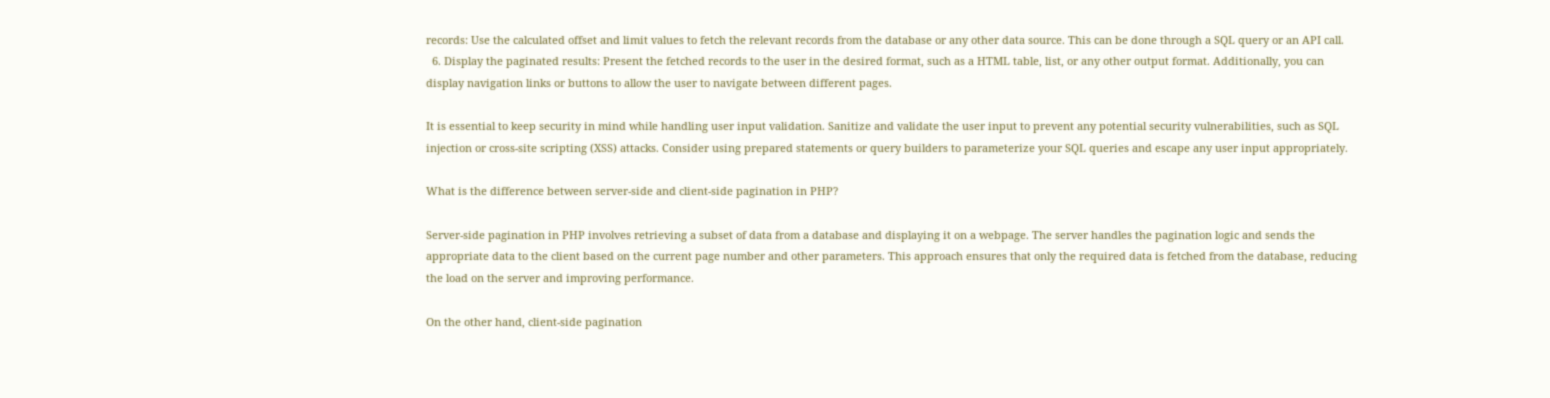records: Use the calculated offset and limit values to fetch the relevant records from the database or any other data source. This can be done through a SQL query or an API call.
  6. Display the paginated results: Present the fetched records to the user in the desired format, such as a HTML table, list, or any other output format. Additionally, you can display navigation links or buttons to allow the user to navigate between different pages.

It is essential to keep security in mind while handling user input validation. Sanitize and validate the user input to prevent any potential security vulnerabilities, such as SQL injection or cross-site scripting (XSS) attacks. Consider using prepared statements or query builders to parameterize your SQL queries and escape any user input appropriately.

What is the difference between server-side and client-side pagination in PHP?

Server-side pagination in PHP involves retrieving a subset of data from a database and displaying it on a webpage. The server handles the pagination logic and sends the appropriate data to the client based on the current page number and other parameters. This approach ensures that only the required data is fetched from the database, reducing the load on the server and improving performance.

On the other hand, client-side pagination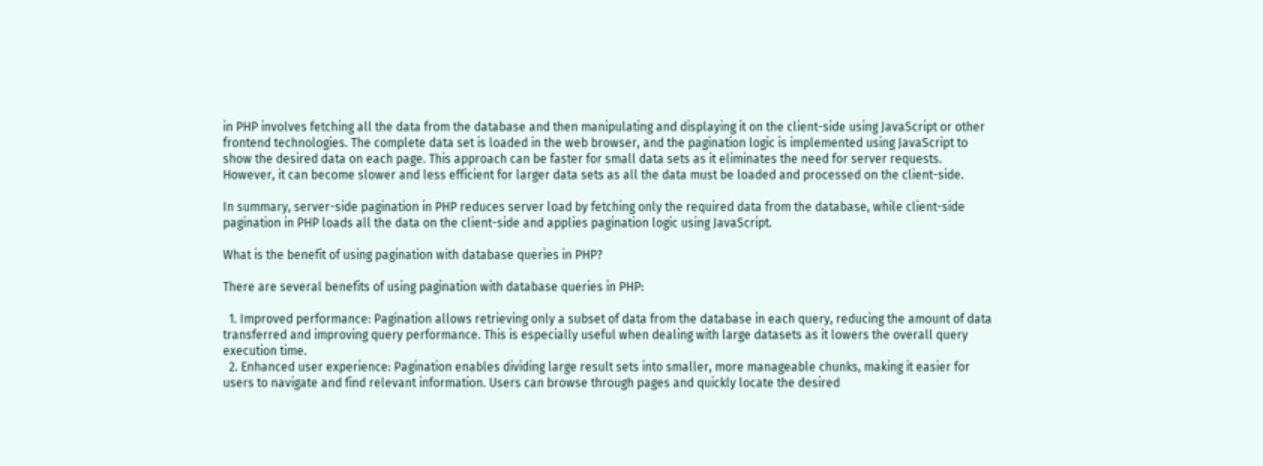in PHP involves fetching all the data from the database and then manipulating and displaying it on the client-side using JavaScript or other frontend technologies. The complete data set is loaded in the web browser, and the pagination logic is implemented using JavaScript to show the desired data on each page. This approach can be faster for small data sets as it eliminates the need for server requests. However, it can become slower and less efficient for larger data sets as all the data must be loaded and processed on the client-side.

In summary, server-side pagination in PHP reduces server load by fetching only the required data from the database, while client-side pagination in PHP loads all the data on the client-side and applies pagination logic using JavaScript.

What is the benefit of using pagination with database queries in PHP?

There are several benefits of using pagination with database queries in PHP:

  1. Improved performance: Pagination allows retrieving only a subset of data from the database in each query, reducing the amount of data transferred and improving query performance. This is especially useful when dealing with large datasets as it lowers the overall query execution time.
  2. Enhanced user experience: Pagination enables dividing large result sets into smaller, more manageable chunks, making it easier for users to navigate and find relevant information. Users can browse through pages and quickly locate the desired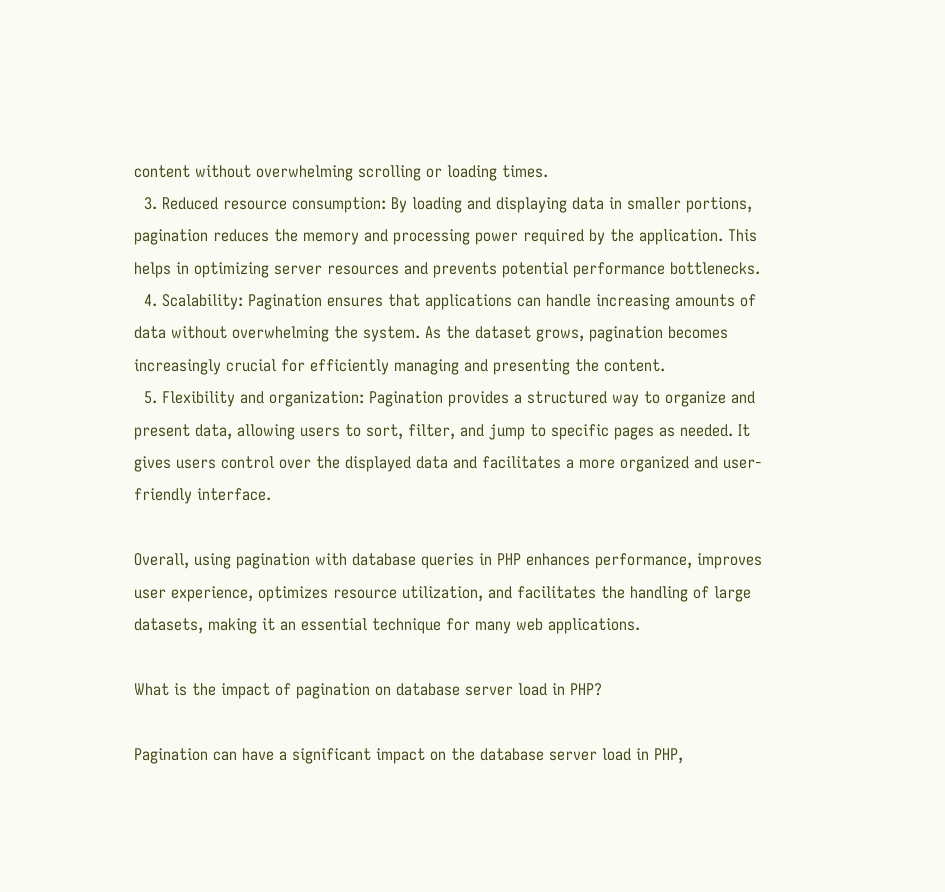content without overwhelming scrolling or loading times.
  3. Reduced resource consumption: By loading and displaying data in smaller portions, pagination reduces the memory and processing power required by the application. This helps in optimizing server resources and prevents potential performance bottlenecks.
  4. Scalability: Pagination ensures that applications can handle increasing amounts of data without overwhelming the system. As the dataset grows, pagination becomes increasingly crucial for efficiently managing and presenting the content.
  5. Flexibility and organization: Pagination provides a structured way to organize and present data, allowing users to sort, filter, and jump to specific pages as needed. It gives users control over the displayed data and facilitates a more organized and user-friendly interface.

Overall, using pagination with database queries in PHP enhances performance, improves user experience, optimizes resource utilization, and facilitates the handling of large datasets, making it an essential technique for many web applications.

What is the impact of pagination on database server load in PHP?

Pagination can have a significant impact on the database server load in PHP,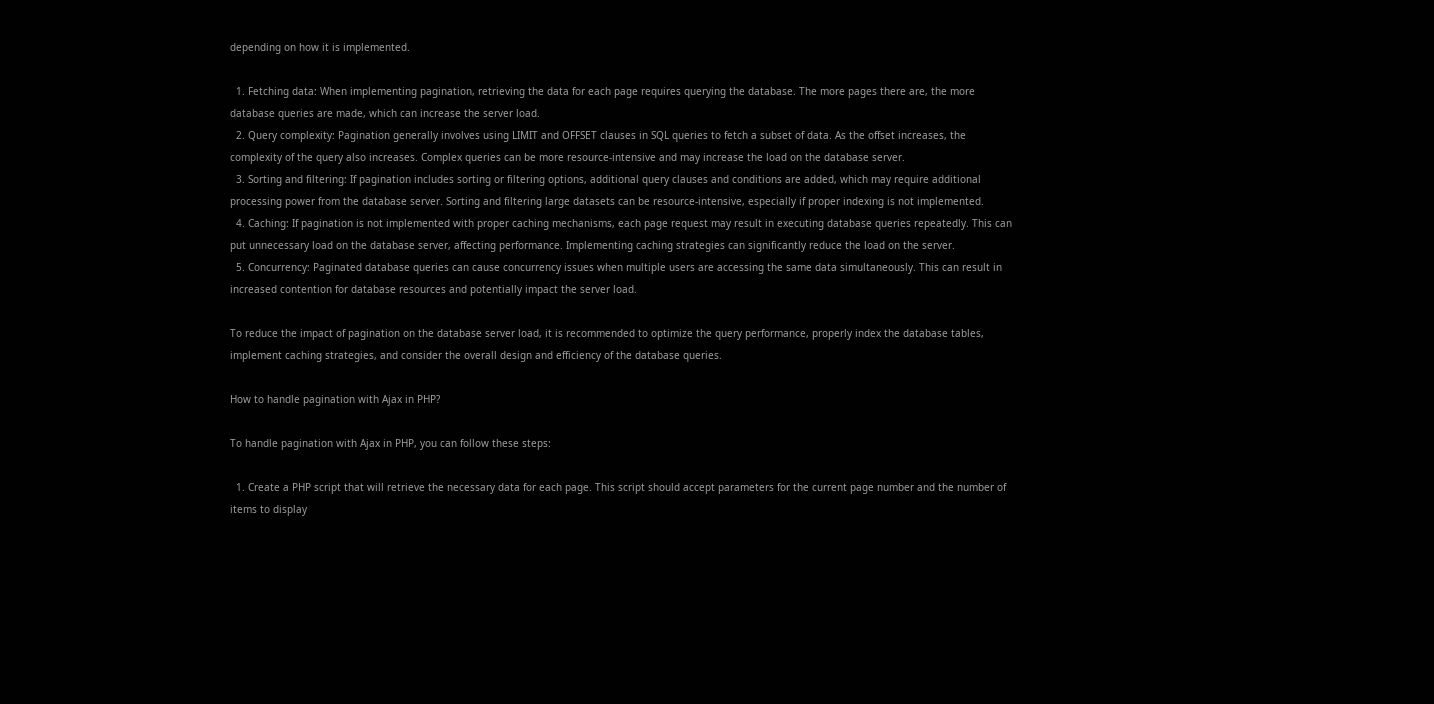depending on how it is implemented.

  1. Fetching data: When implementing pagination, retrieving the data for each page requires querying the database. The more pages there are, the more database queries are made, which can increase the server load.
  2. Query complexity: Pagination generally involves using LIMIT and OFFSET clauses in SQL queries to fetch a subset of data. As the offset increases, the complexity of the query also increases. Complex queries can be more resource-intensive and may increase the load on the database server.
  3. Sorting and filtering: If pagination includes sorting or filtering options, additional query clauses and conditions are added, which may require additional processing power from the database server. Sorting and filtering large datasets can be resource-intensive, especially if proper indexing is not implemented.
  4. Caching: If pagination is not implemented with proper caching mechanisms, each page request may result in executing database queries repeatedly. This can put unnecessary load on the database server, affecting performance. Implementing caching strategies can significantly reduce the load on the server.
  5. Concurrency: Paginated database queries can cause concurrency issues when multiple users are accessing the same data simultaneously. This can result in increased contention for database resources and potentially impact the server load.

To reduce the impact of pagination on the database server load, it is recommended to optimize the query performance, properly index the database tables, implement caching strategies, and consider the overall design and efficiency of the database queries.

How to handle pagination with Ajax in PHP?

To handle pagination with Ajax in PHP, you can follow these steps:

  1. Create a PHP script that will retrieve the necessary data for each page. This script should accept parameters for the current page number and the number of items to display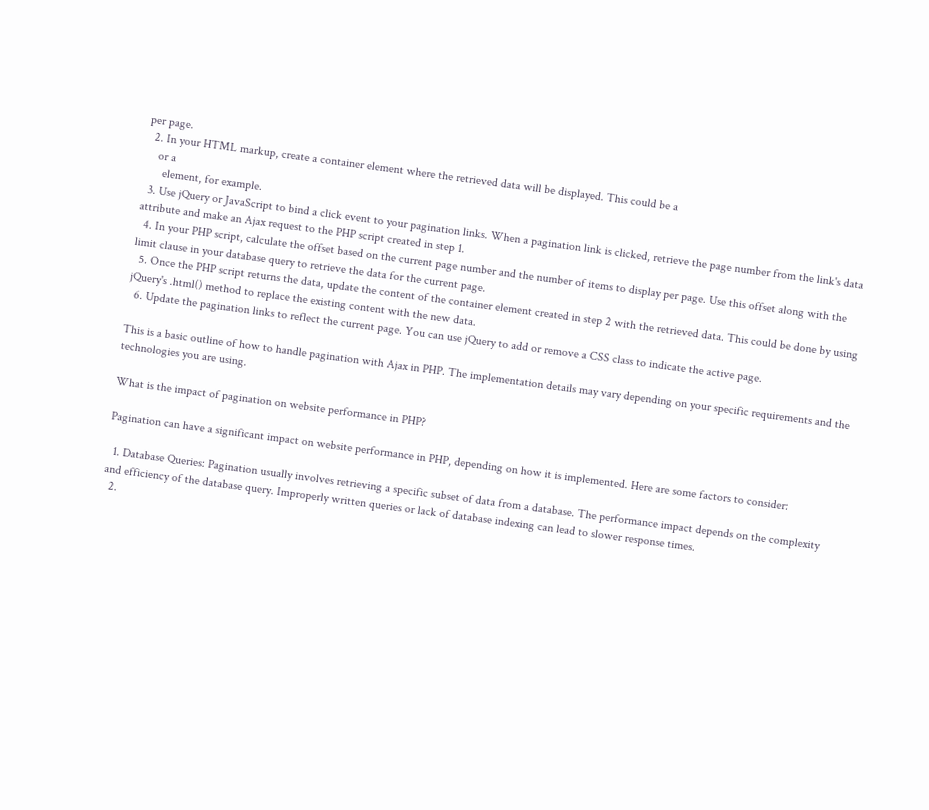per page.
  2. In your HTML markup, create a container element where the retrieved data will be displayed. This could be a
    or a
      element, for example.
  3. Use jQuery or JavaScript to bind a click event to your pagination links. When a pagination link is clicked, retrieve the page number from the link's data attribute and make an Ajax request to the PHP script created in step 1.
  4. In your PHP script, calculate the offset based on the current page number and the number of items to display per page. Use this offset along with the limit clause in your database query to retrieve the data for the current page.
  5. Once the PHP script returns the data, update the content of the container element created in step 2 with the retrieved data. This could be done by using jQuery's .html() method to replace the existing content with the new data.
  6. Update the pagination links to reflect the current page. You can use jQuery to add or remove a CSS class to indicate the active page.

This is a basic outline of how to handle pagination with Ajax in PHP. The implementation details may vary depending on your specific requirements and the technologies you are using.

What is the impact of pagination on website performance in PHP?

Pagination can have a significant impact on website performance in PHP, depending on how it is implemented. Here are some factors to consider:

  1. Database Queries: Pagination usually involves retrieving a specific subset of data from a database. The performance impact depends on the complexity and efficiency of the database query. Improperly written queries or lack of database indexing can lead to slower response times.
  2.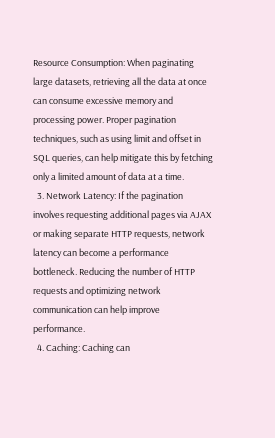Resource Consumption: When paginating large datasets, retrieving all the data at once can consume excessive memory and processing power. Proper pagination techniques, such as using limit and offset in SQL queries, can help mitigate this by fetching only a limited amount of data at a time.
  3. Network Latency: If the pagination involves requesting additional pages via AJAX or making separate HTTP requests, network latency can become a performance bottleneck. Reducing the number of HTTP requests and optimizing network communication can help improve performance.
  4. Caching: Caching can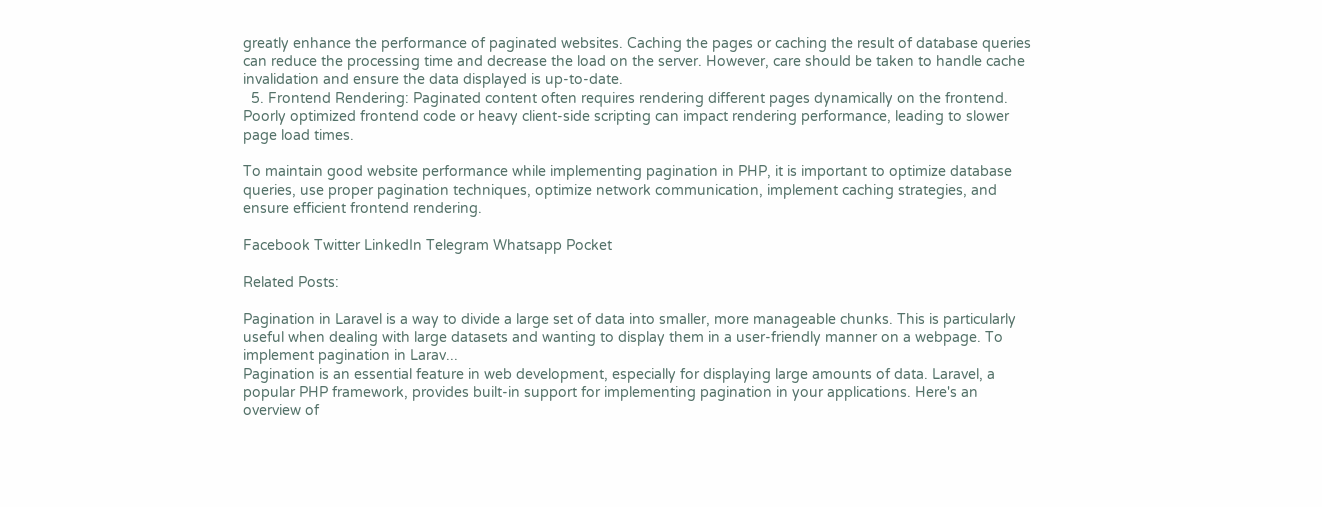greatly enhance the performance of paginated websites. Caching the pages or caching the result of database queries can reduce the processing time and decrease the load on the server. However, care should be taken to handle cache invalidation and ensure the data displayed is up-to-date.
  5. Frontend Rendering: Paginated content often requires rendering different pages dynamically on the frontend. Poorly optimized frontend code or heavy client-side scripting can impact rendering performance, leading to slower page load times.

To maintain good website performance while implementing pagination in PHP, it is important to optimize database queries, use proper pagination techniques, optimize network communication, implement caching strategies, and ensure efficient frontend rendering.

Facebook Twitter LinkedIn Telegram Whatsapp Pocket

Related Posts:

Pagination in Laravel is a way to divide a large set of data into smaller, more manageable chunks. This is particularly useful when dealing with large datasets and wanting to display them in a user-friendly manner on a webpage. To implement pagination in Larav...
Pagination is an essential feature in web development, especially for displaying large amounts of data. Laravel, a popular PHP framework, provides built-in support for implementing pagination in your applications. Here's an overview of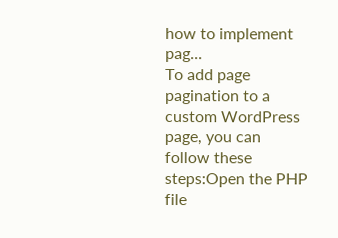how to implement pag...
To add page pagination to a custom WordPress page, you can follow these steps:Open the PHP file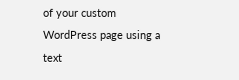of your custom WordPress page using a text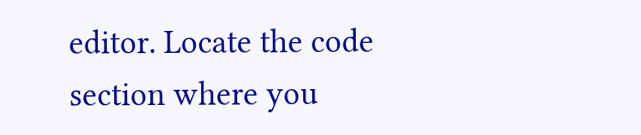editor. Locate the code section where you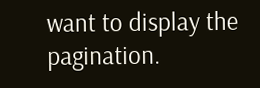want to display the pagination.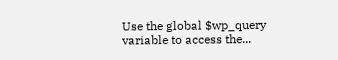Use the global $wp_query variable to access the...